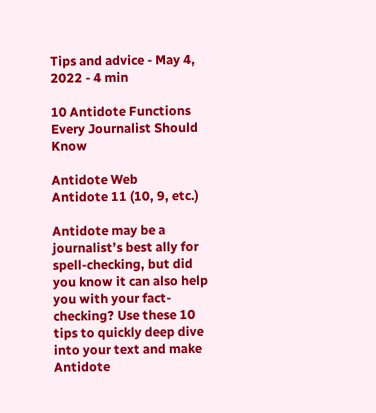Tips and advice - May 4, 2022 - 4 min

10 Antidote Functions Every Journalist Should Know

Antidote Web
Antidote 11 (10, 9, etc.)

Antidote may be a journalist’s best ally for spell-checking, but did you know it can also help you with your fact-checking? Use these 10 tips to quickly deep dive into your text and make Antidote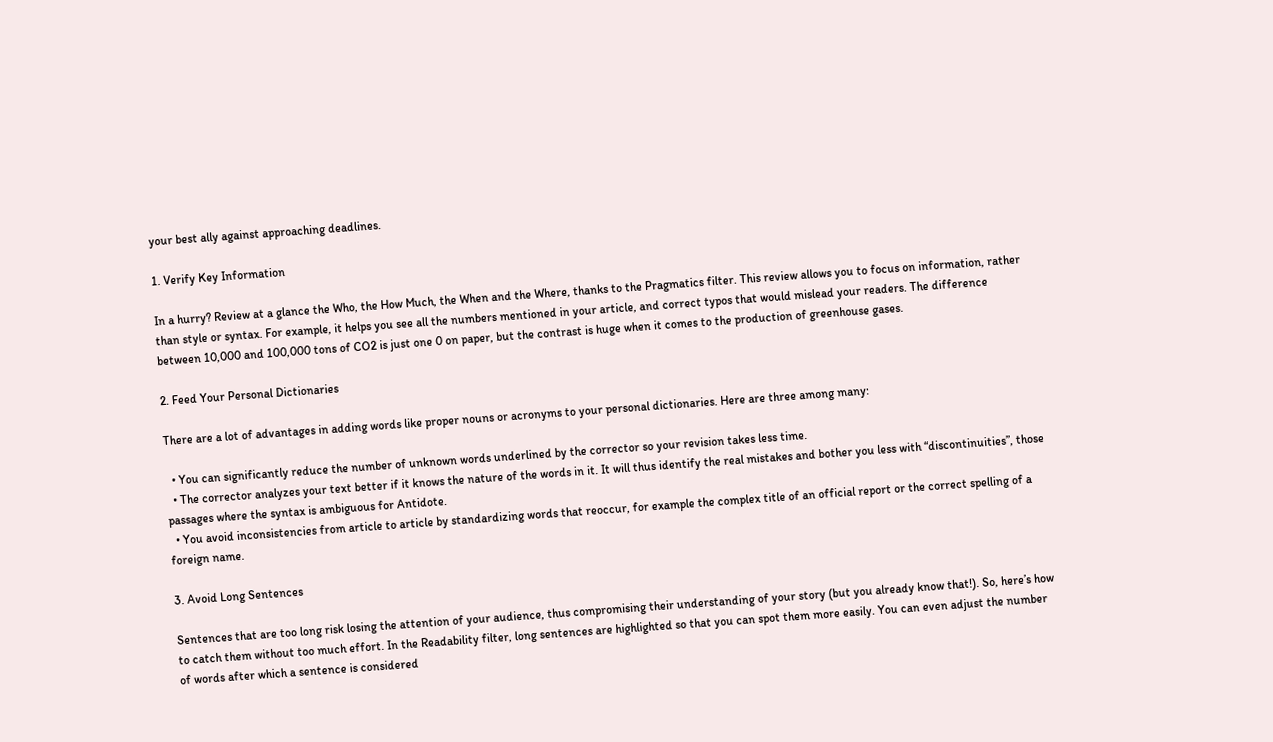your best ally against approaching deadlines.

1. Verify Key Information

In a hurry? Review at a glance the Who, the How Much, the When and the Where, thanks to the Pragmatics filter. This review allows you to focus on information, rather than style or syntax. For example, it helps you see all the numbers mentioned in your article, and correct typos that would mislead your readers. The difference between 10,000 and 100,000 tons of CO2 is just one 0 on paper, but the contrast is huge when it comes to the production of greenhouse gases.

2. Feed Your Personal Dictionaries

There are a lot of advantages in adding words like proper nouns or acronyms to your personal dictionaries. Here are three among many:

  • You can significantly reduce the number of unknown words underlined by the corrector so your revision takes less time.
  • The corrector analyzes your text better if it knows the nature of the words in it. It will thus identify the real mistakes and bother you less with “discontinuities”, those passages where the syntax is ambiguous for Antidote.
  • You avoid inconsistencies from article to article by standardizing words that reoccur, for example the complex title of an official report or the correct spelling of a foreign name.

3. Avoid Long Sentences

Sentences that are too long risk losing the attention of your audience, thus compromising their understanding of your story (but you already know that!). So, here’s how to catch them without too much effort. In the Readability filter, long sentences are highlighted so that you can spot them more easily. You can even adjust the number of words after which a sentence is considered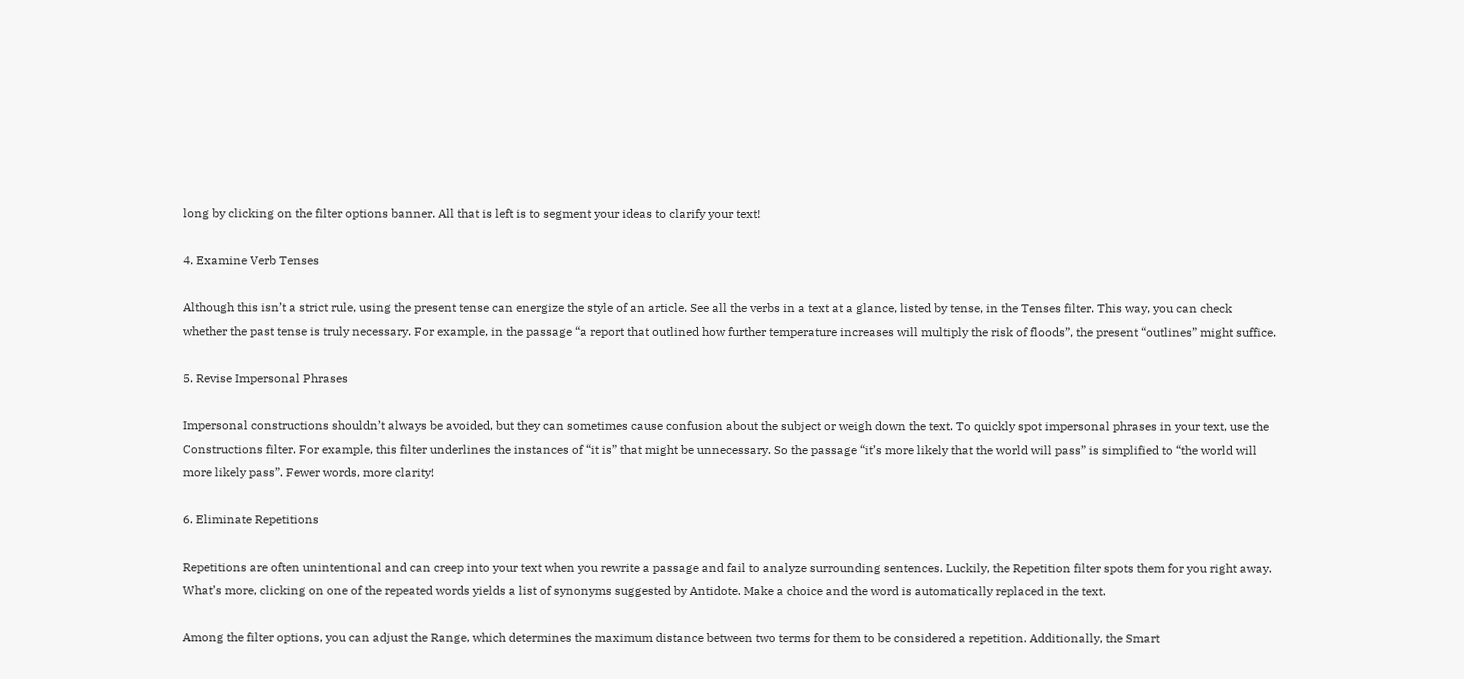long by clicking on the filter options banner. All that is left is to segment your ideas to clarify your text!

4. Examine Verb Tenses

Although this isn’t a strict rule, using the present tense can energize the style of an article. See all the verbs in a text at a glance, listed by tense, in the Tenses filter. This way, you can check whether the past tense is truly necessary. For example, in the passage “a report that outlined how further temperature increases will multiply the risk of floods”, the present “outlines” might suffice.

5. Revise Impersonal Phrases

Impersonal constructions shouldn’t always be avoided, but they can sometimes cause confusion about the subject or weigh down the text. To quickly spot impersonal phrases in your text, use the Constructions filter. For example, this filter underlines the instances of “it is” that might be unnecessary. So the passage “it’s more likely that the world will pass” is simplified to “the world will more likely pass”. Fewer words, more clarity!

6. Eliminate Repetitions

Repetitions are often unintentional and can creep into your text when you rewrite a passage and fail to analyze surrounding sentences. Luckily, the Repetition filter spots them for you right away. What’s more, clicking on one of the repeated words yields a list of synonyms suggested by Antidote. Make a choice and the word is automatically replaced in the text.

Among the filter options, you can adjust the Range, which determines the maximum distance between two terms for them to be considered a repetition. Additionally, the Smart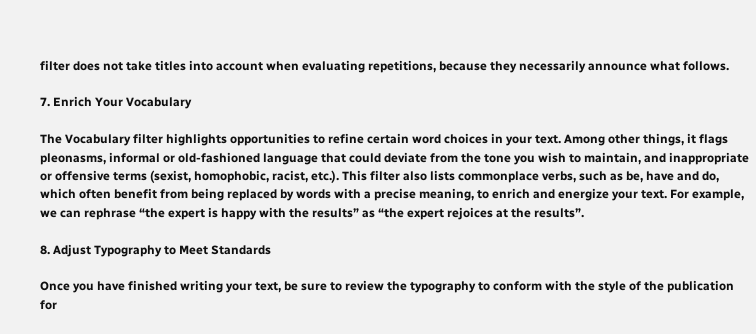filter does not take titles into account when evaluating repetitions, because they necessarily announce what follows.

7. Enrich Your Vocabulary

The Vocabulary filter highlights opportunities to refine certain word choices in your text. Among other things, it flags pleonasms, informal or old-fashioned language that could deviate from the tone you wish to maintain, and inappropriate or offensive terms (sexist, homophobic, racist, etc.). This filter also lists commonplace verbs, such as be, have and do, which often benefit from being replaced by words with a precise meaning, to enrich and energize your text. For example, we can rephrase “the expert is happy with the results” as “the expert rejoices at the results”.

8. Adjust Typography to Meet Standards

Once you have finished writing your text, be sure to review the typography to conform with the style of the publication for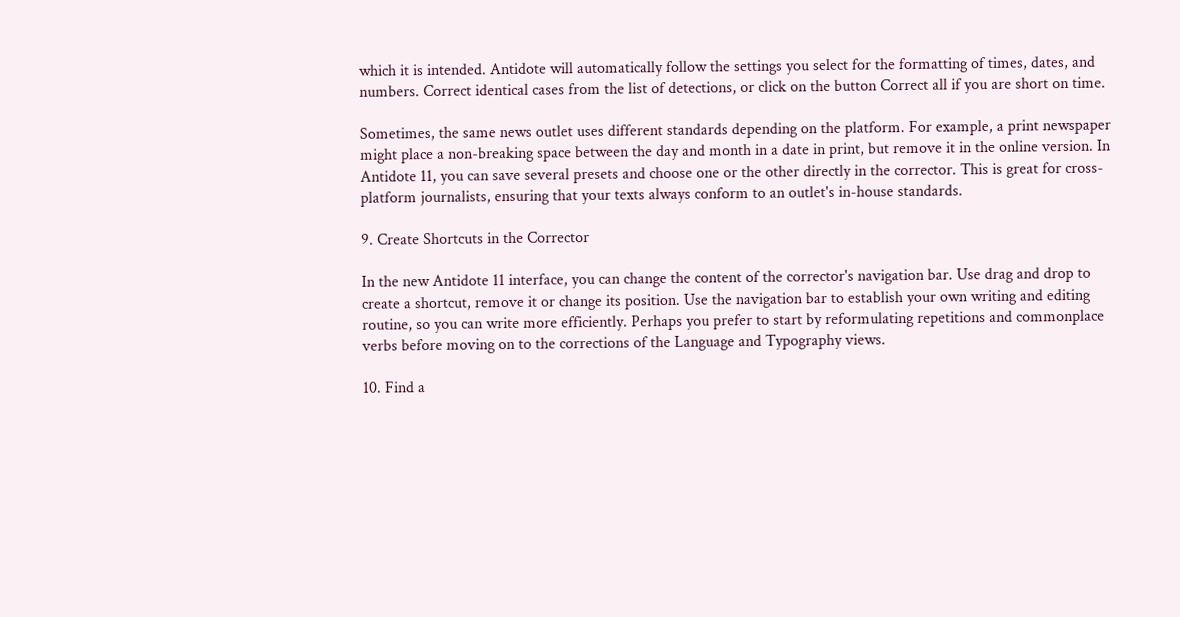which it is intended. Antidote will automatically follow the settings you select for the formatting of times, dates, and numbers. Correct identical cases from the list of detections, or click on the button Correct all if you are short on time.

Sometimes, the same news outlet uses different standards depending on the platform. For example, a print newspaper might place a non-breaking space between the day and month in a date in print, but remove it in the online version. In Antidote 11, you can save several presets and choose one or the other directly in the corrector. This is great for cross-platform journalists, ensuring that your texts always conform to an outlet's in-house standards.

9. Create Shortcuts in the Corrector

In the new Antidote 11 interface, you can change the content of the corrector's navigation bar. Use drag and drop to create a shortcut, remove it or change its position. Use the navigation bar to establish your own writing and editing routine, so you can write more efficiently. Perhaps you prefer to start by reformulating repetitions and commonplace verbs before moving on to the corrections of the Language and Typography views.

10. Find a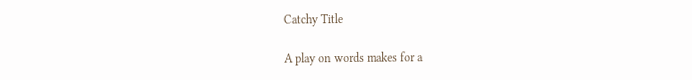Catchy Title

A play on words makes for a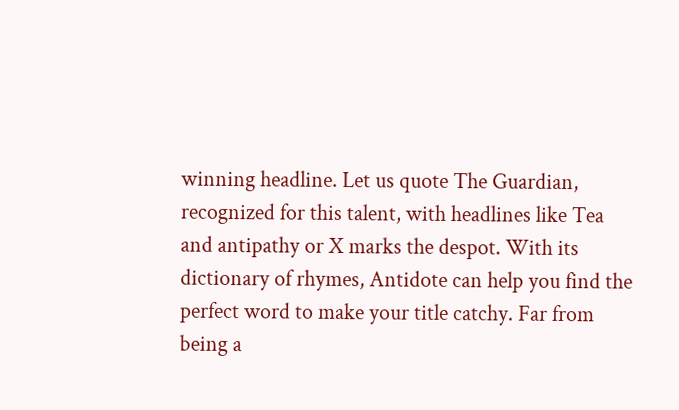winning headline. Let us quote The Guardian, recognized for this talent, with headlines like Tea and antipathy or X marks the despot. With its dictionary of rhymes, Antidote can help you find the perfect word to make your title catchy. Far from being a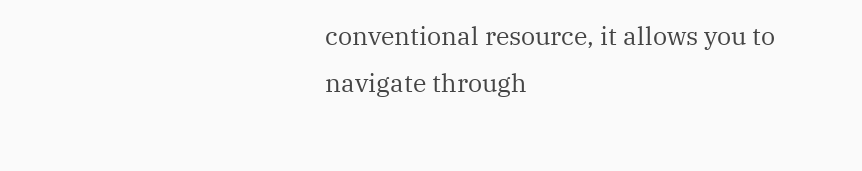conventional resource, it allows you to navigate through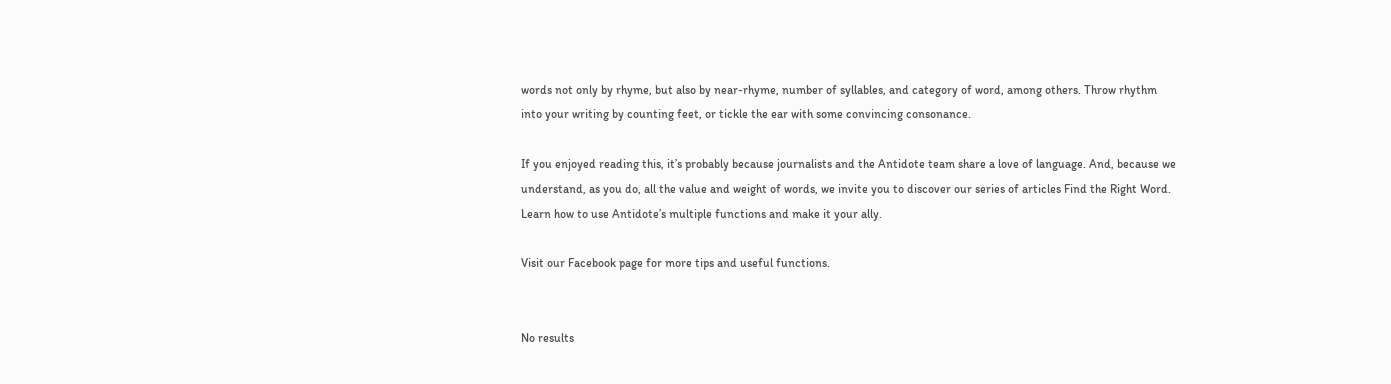words not only by rhyme, but also by near-rhyme, number of syllables, and category of word, among others. Throw rhythm into your writing by counting feet, or tickle the ear with some convincing consonance.

If you enjoyed reading this, it’s probably because journalists and the Antidote team share a love of language. And, because we understand, as you do, all the value and weight of words, we invite you to discover our series of articles Find the Right Word. Learn how to use Antidote’s multiple functions and make it your ally.

Visit our Facebook page for more tips and useful functions.


No results